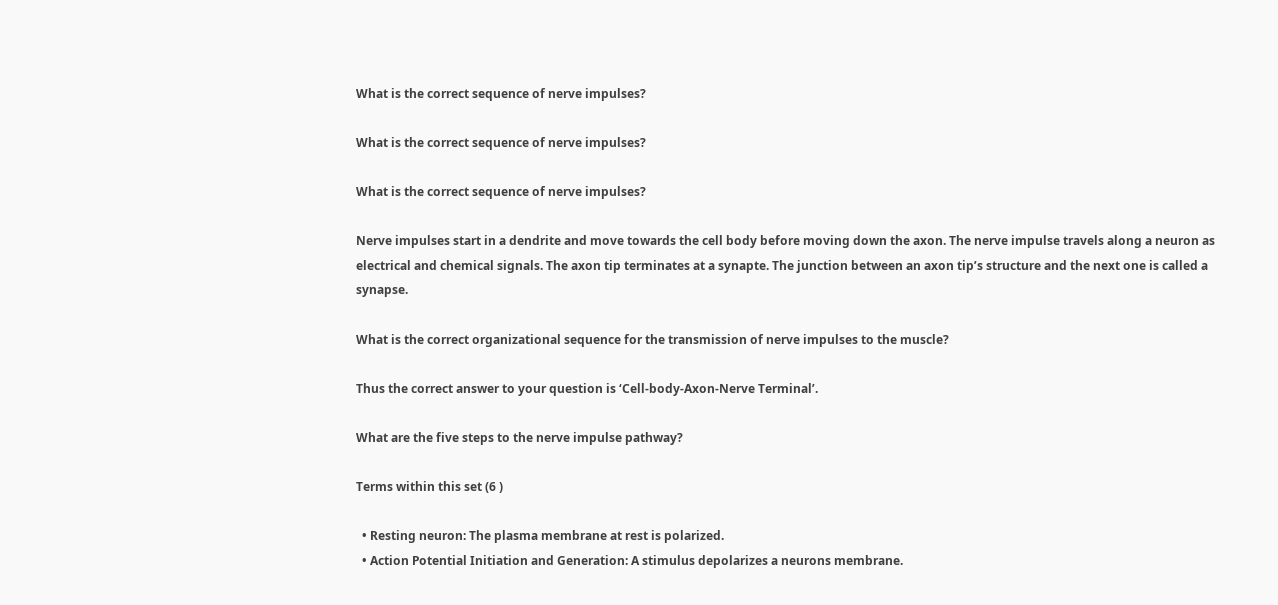What is the correct sequence of nerve impulses?

What is the correct sequence of nerve impulses?

What is the correct sequence of nerve impulses?

Nerve impulses start in a dendrite and move towards the cell body before moving down the axon. The nerve impulse travels along a neuron as electrical and chemical signals. The axon tip terminates at a synapte. The junction between an axon tip’s structure and the next one is called a synapse.

What is the correct organizational sequence for the transmission of nerve impulses to the muscle?

Thus the correct answer to your question is ‘Cell-body-Axon-Nerve Terminal’.

What are the five steps to the nerve impulse pathway?

Terms within this set (6 )

  • Resting neuron: The plasma membrane at rest is polarized.
  • Action Potential Initiation and Generation: A stimulus depolarizes a neurons membrane.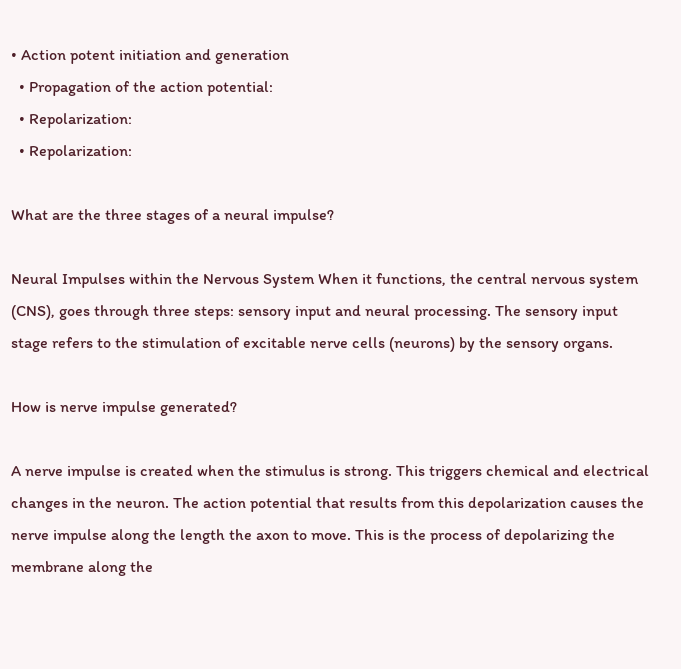• Action potent initiation and generation
  • Propagation of the action potential:
  • Repolarization:
  • Repolarization:

What are the three stages of a neural impulse?

Neural Impulses within the Nervous System When it functions, the central nervous system (CNS), goes through three steps: sensory input and neural processing. The sensory input stage refers to the stimulation of excitable nerve cells (neurons) by the sensory organs.

How is nerve impulse generated?

A nerve impulse is created when the stimulus is strong. This triggers chemical and electrical changes in the neuron. The action potential that results from this depolarization causes the nerve impulse along the length the axon to move. This is the process of depolarizing the membrane along the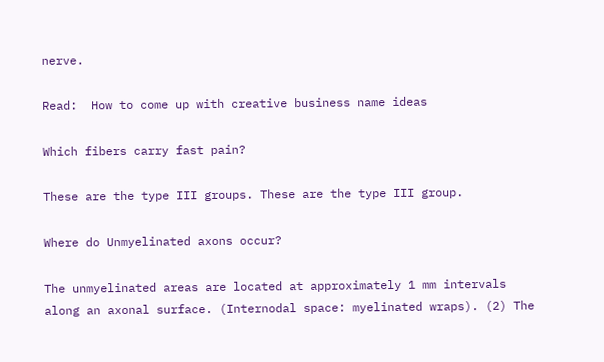nerve.

Read:  How to come up with creative business name ideas

Which fibers carry fast pain?

These are the type III groups. These are the type III group.

Where do Unmyelinated axons occur?

The unmyelinated areas are located at approximately 1 mm intervals along an axonal surface. (Internodal space: myelinated wraps). (2) The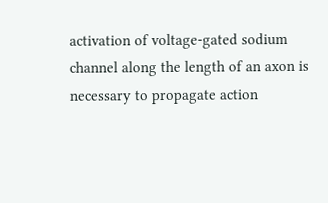activation of voltage-gated sodium channel along the length of an axon is necessary to propagate action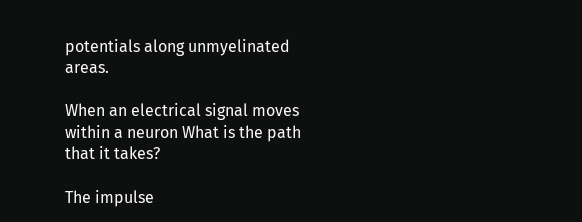potentials along unmyelinated areas.

When an electrical signal moves within a neuron What is the path that it takes?

The impulse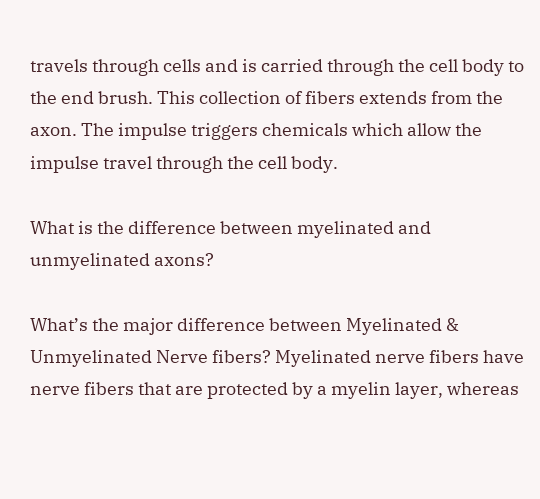travels through cells and is carried through the cell body to the end brush. This collection of fibers extends from the axon. The impulse triggers chemicals which allow the impulse travel through the cell body.

What is the difference between myelinated and unmyelinated axons?

What’s the major difference between Myelinated & Unmyelinated Nerve fibers? Myelinated nerve fibers have nerve fibers that are protected by a myelin layer, whereas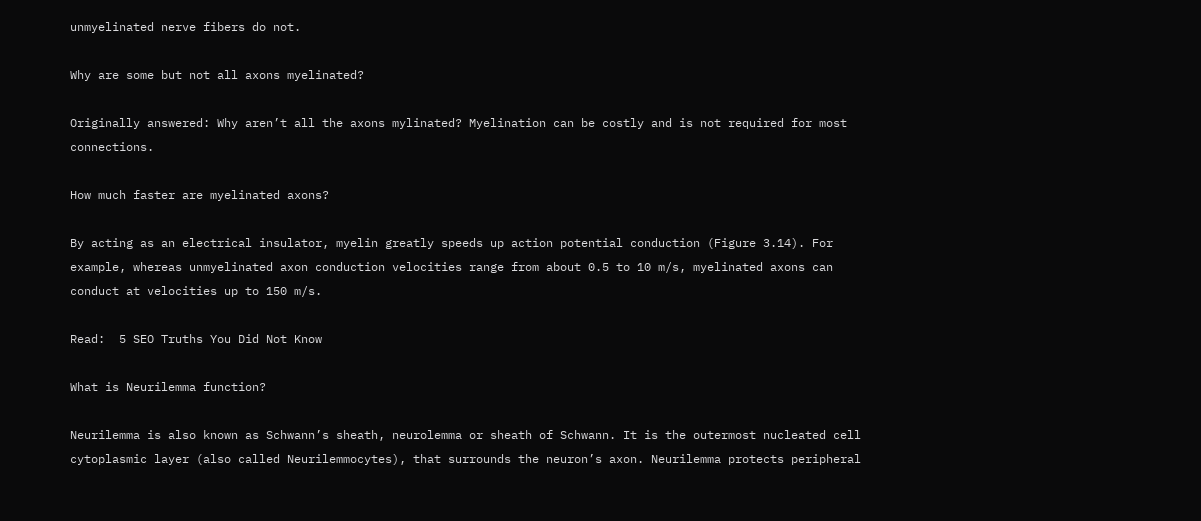unmyelinated nerve fibers do not.

Why are some but not all axons myelinated?

Originally answered: Why aren’t all the axons mylinated? Myelination can be costly and is not required for most connections.

How much faster are myelinated axons?

By acting as an electrical insulator, myelin greatly speeds up action potential conduction (Figure 3.14). For example, whereas unmyelinated axon conduction velocities range from about 0.5 to 10 m/s, myelinated axons can conduct at velocities up to 150 m/s.

Read:  5 SEO Truths You Did Not Know

What is Neurilemma function?

Neurilemma is also known as Schwann’s sheath, neurolemma or sheath of Schwann. It is the outermost nucleated cell cytoplasmic layer (also called Neurilemmocytes), that surrounds the neuron’s axon. Neurilemma protects peripheral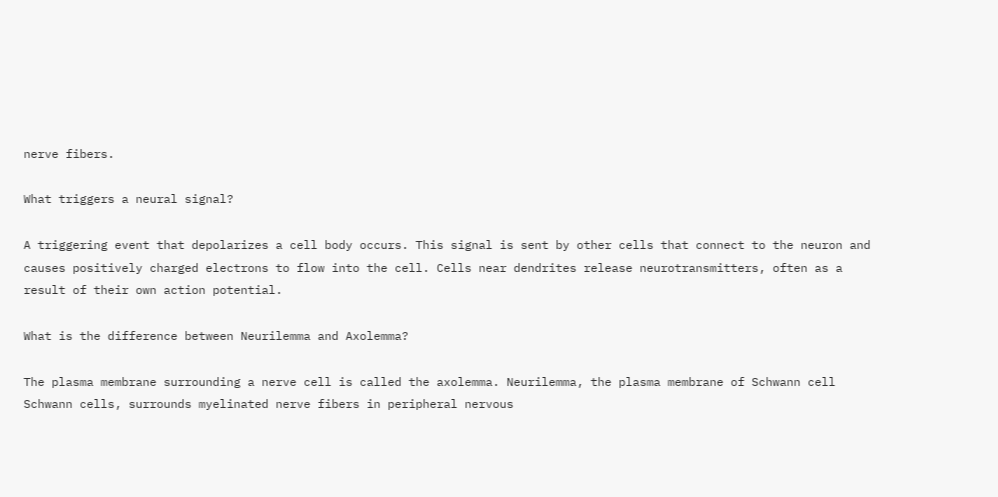nerve fibers.

What triggers a neural signal?

A triggering event that depolarizes a cell body occurs. This signal is sent by other cells that connect to the neuron and causes positively charged electrons to flow into the cell. Cells near dendrites release neurotransmitters, often as a result of their own action potential.

What is the difference between Neurilemma and Axolemma?

The plasma membrane surrounding a nerve cell is called the axolemma. Neurilemma, the plasma membrane of Schwann cell Schwann cells, surrounds myelinated nerve fibers in peripheral nervous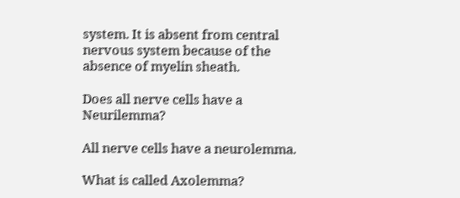system. It is absent from central nervous system because of the absence of myelin sheath.

Does all nerve cells have a Neurilemma?

All nerve cells have a neurolemma.

What is called Axolemma?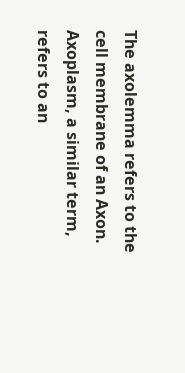The axolemma refers to the cell membrane of an Axon. Axoplasm, a similar term, refers to an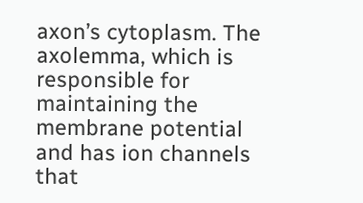axon’s cytoplasm. The axolemma, which is responsible for maintaining the membrane potential and has ion channels that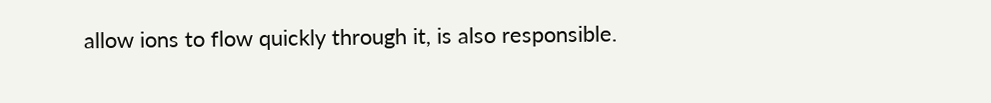allow ions to flow quickly through it, is also responsible.